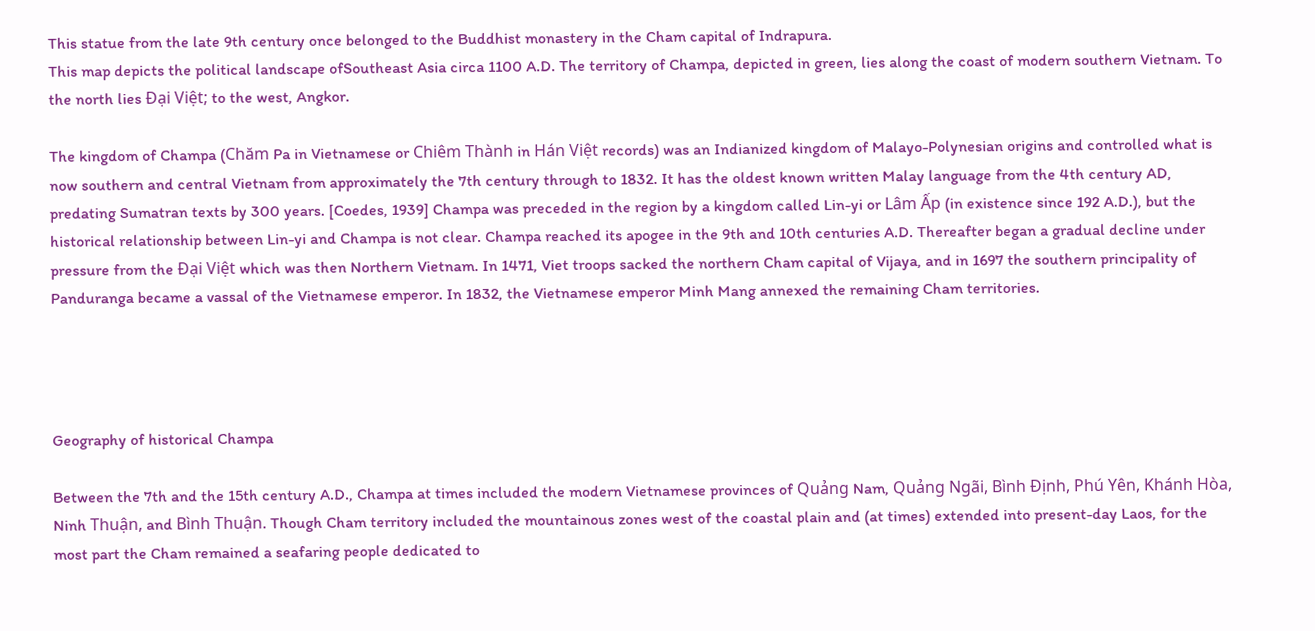This statue from the late 9th century once belonged to the Buddhist monastery in the Cham capital of Indrapura.
This map depicts the political landscape ofSoutheast Asia circa 1100 A.D. The territory of Champa, depicted in green, lies along the coast of modern southern Vietnam. To the north lies Đại Việt; to the west, Angkor.

The kingdom of Champa (Chăm Pa in Vietnamese or Chiêm Thành in Hán Việt records) was an Indianized kingdom of Malayo-Polynesian origins and controlled what is now southern and central Vietnam from approximately the 7th century through to 1832. It has the oldest known written Malay language from the 4th century AD, predating Sumatran texts by 300 years. [Coedes, 1939] Champa was preceded in the region by a kingdom called Lin-yi or Lâm Ấp (in existence since 192 A.D.), but the historical relationship between Lin-yi and Champa is not clear. Champa reached its apogee in the 9th and 10th centuries A.D. Thereafter began a gradual decline under pressure from the Đại Việt which was then Northern Vietnam. In 1471, Viet troops sacked the northern Cham capital of Vijaya, and in 1697 the southern principality of Panduranga became a vassal of the Vietnamese emperor. In 1832, the Vietnamese emperor Minh Mang annexed the remaining Cham territories.




Geography of historical Champa

Between the 7th and the 15th century A.D., Champa at times included the modern Vietnamese provinces of Quảng Nam, Quảng Ngãi, Bình Định, Phú Yên, Khánh Hòa, Ninh Thuận, and Bình Thuận. Though Cham territory included the mountainous zones west of the coastal plain and (at times) extended into present-day Laos, for the most part the Cham remained a seafaring people dedicated to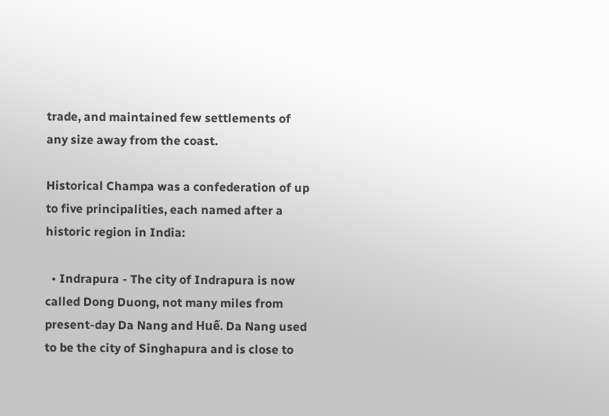trade, and maintained few settlements of any size away from the coast.

Historical Champa was a confederation of up to five principalities, each named after a historic region in India:

  • Indrapura - The city of Indrapura is now called Dong Duong, not many miles from present-day Da Nang and Huế. Da Nang used to be the city of Singhapura and is close to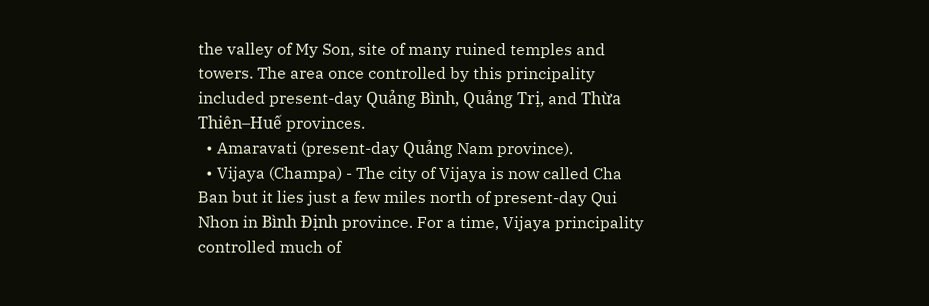the valley of My Son, site of many ruined temples and towers. The area once controlled by this principality included present-day Quảng Bình, Quảng Trị, and Thừa Thiên–Huế provinces.
  • Amaravati (present-day Quảng Nam province).
  • Vijaya (Champa) - The city of Vijaya is now called Cha Ban but it lies just a few miles north of present-day Qui Nhon in Bình Định province. For a time, Vijaya principality controlled much of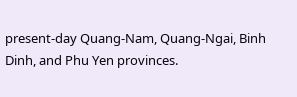present-day Quang-Nam, Quang-Ngai, Binh Dinh, and Phu Yen provinces.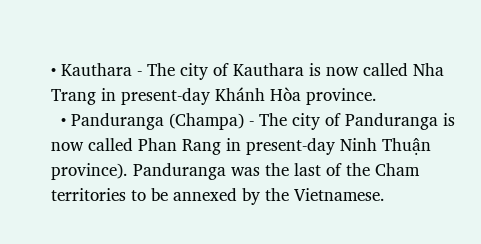• Kauthara - The city of Kauthara is now called Nha Trang in present-day Khánh Hòa province.
  • Panduranga (Champa) - The city of Panduranga is now called Phan Rang in present-day Ninh Thuận province). Panduranga was the last of the Cham territories to be annexed by the Vietnamese.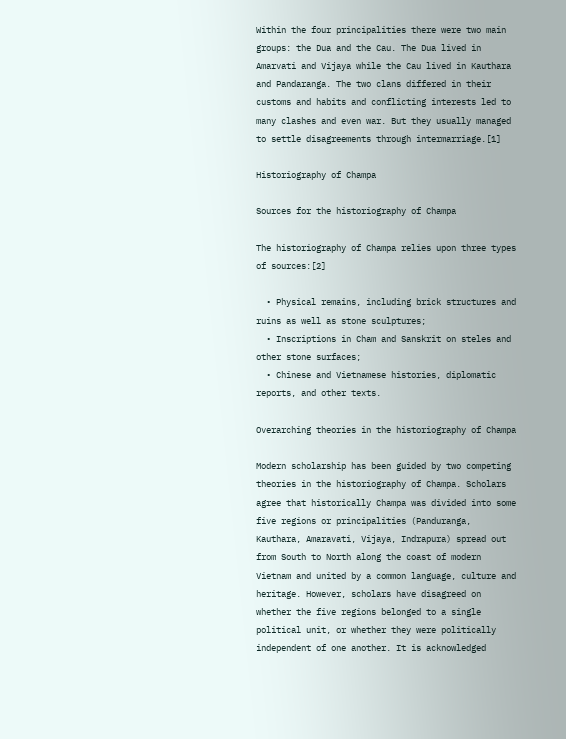Within the four principalities there were two main groups: the Dua and the Cau. The Dua lived in Amarvati and Vijaya while the Cau lived in Kauthara and Pandaranga. The two clans differed in their customs and habits and conflicting interests led to many clashes and even war. But they usually managed to settle disagreements through intermarriage.[1]

Historiography of Champa

Sources for the historiography of Champa

The historiography of Champa relies upon three types of sources:[2]

  • Physical remains, including brick structures and ruins as well as stone sculptures;
  • Inscriptions in Cham and Sanskrit on steles and other stone surfaces;
  • Chinese and Vietnamese histories, diplomatic reports, and other texts.

Overarching theories in the historiography of Champa

Modern scholarship has been guided by two competing theories in the historiography of Champa. Scholars agree that historically Champa was divided into some five regions or principalities (Panduranga, Kauthara, Amaravati, Vijaya, Indrapura) spread out from South to North along the coast of modern Vietnam and united by a common language, culture and heritage. However, scholars have disagreed on whether the five regions belonged to a single political unit, or whether they were politically independent of one another. It is acknowledged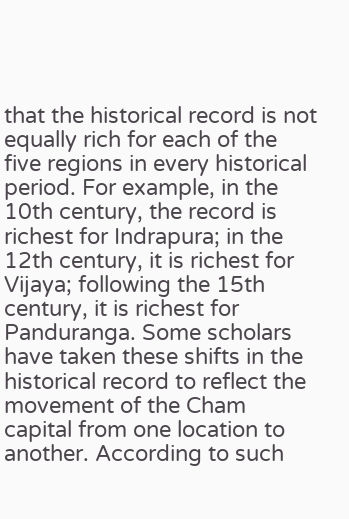that the historical record is not equally rich for each of the five regions in every historical period. For example, in the 10th century, the record is richest for Indrapura; in the 12th century, it is richest for Vijaya; following the 15th century, it is richest for Panduranga. Some scholars have taken these shifts in the historical record to reflect the movement of the Cham capital from one location to another. According to such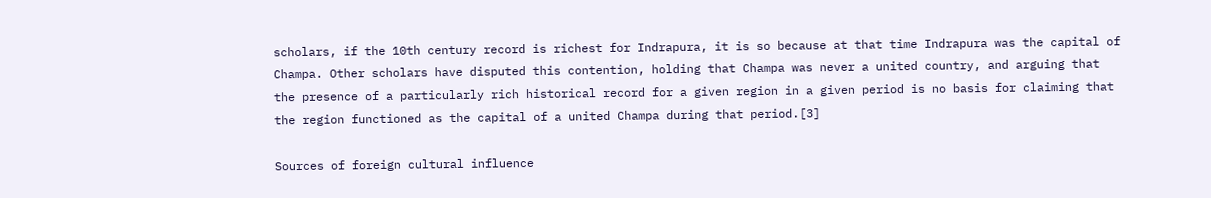scholars, if the 10th century record is richest for Indrapura, it is so because at that time Indrapura was the capital of Champa. Other scholars have disputed this contention, holding that Champa was never a united country, and arguing that the presence of a particularly rich historical record for a given region in a given period is no basis for claiming that the region functioned as the capital of a united Champa during that period.[3]

Sources of foreign cultural influence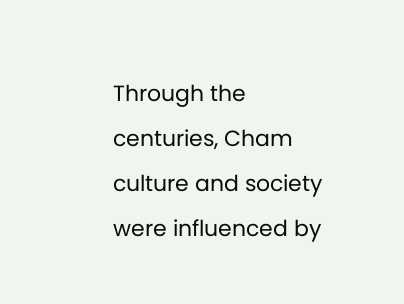Through the centuries, Cham culture and society were influenced by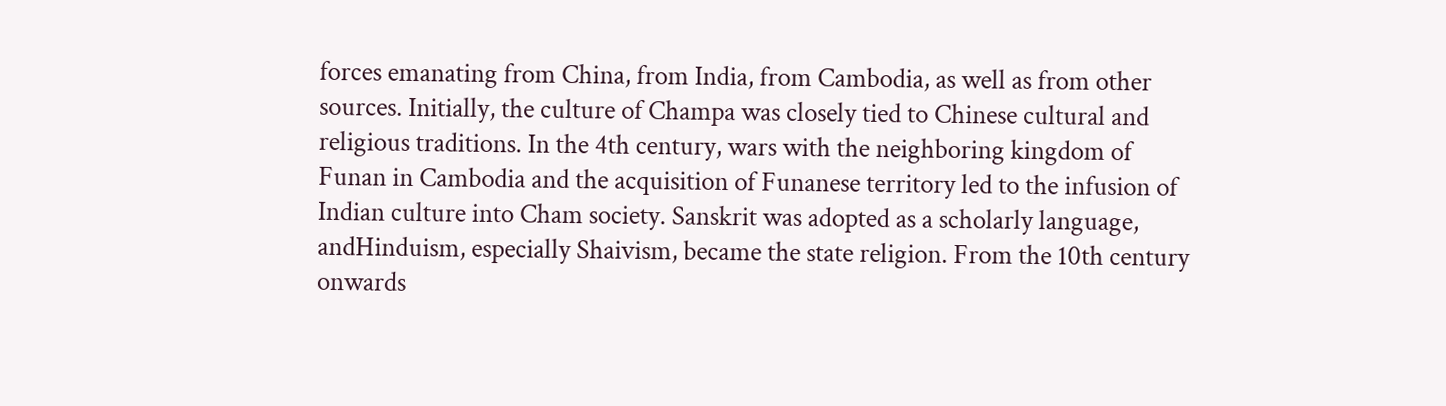forces emanating from China, from India, from Cambodia, as well as from other sources. Initially, the culture of Champa was closely tied to Chinese cultural and religious traditions. In the 4th century, wars with the neighboring kingdom of Funan in Cambodia and the acquisition of Funanese territory led to the infusion of Indian culture into Cham society. Sanskrit was adopted as a scholarly language, andHinduism, especially Shaivism, became the state religion. From the 10th century onwards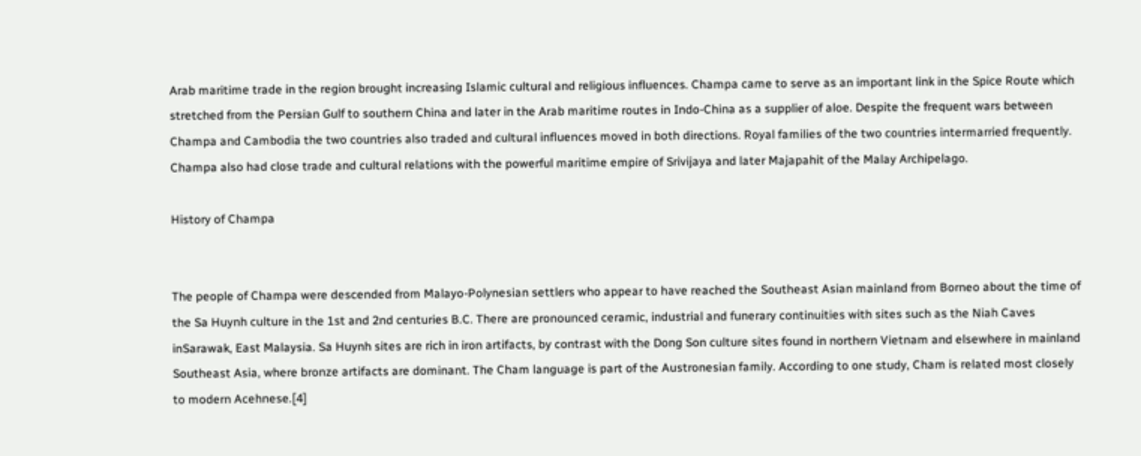Arab maritime trade in the region brought increasing Islamic cultural and religious influences. Champa came to serve as an important link in the Spice Route which stretched from the Persian Gulf to southern China and later in the Arab maritime routes in Indo-China as a supplier of aloe. Despite the frequent wars between Champa and Cambodia the two countries also traded and cultural influences moved in both directions. Royal families of the two countries intermarried frequently. Champa also had close trade and cultural relations with the powerful maritime empire of Srivijaya and later Majapahit of the Malay Archipelago.

History of Champa


The people of Champa were descended from Malayo-Polynesian settlers who appear to have reached the Southeast Asian mainland from Borneo about the time of the Sa Huynh culture in the 1st and 2nd centuries B.C. There are pronounced ceramic, industrial and funerary continuities with sites such as the Niah Caves inSarawak, East Malaysia. Sa Huynh sites are rich in iron artifacts, by contrast with the Dong Son culture sites found in northern Vietnam and elsewhere in mainland Southeast Asia, where bronze artifacts are dominant. The Cham language is part of the Austronesian family. According to one study, Cham is related most closely to modern Acehnese.[4]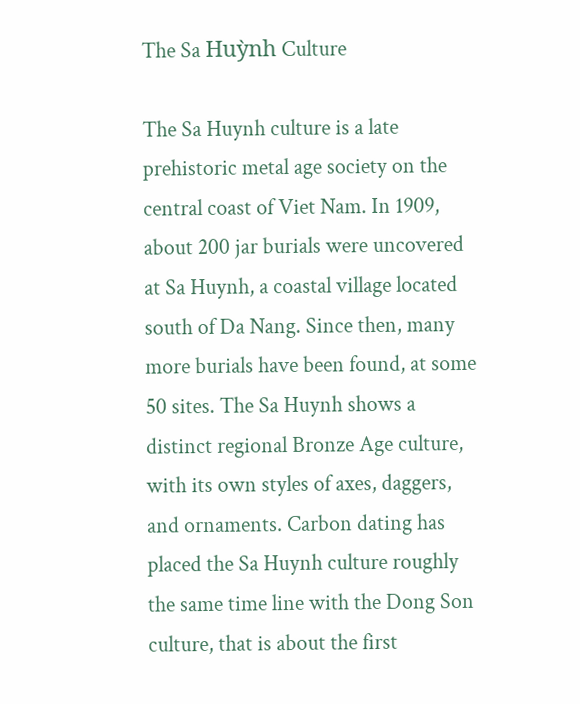The Sa Huỳnh Culture

The Sa Huynh culture is a late prehistoric metal age society on the central coast of Viet Nam. In 1909, about 200 jar burials were uncovered at Sa Huynh, a coastal village located south of Da Nang. Since then, many more burials have been found, at some 50 sites. The Sa Huynh shows a distinct regional Bronze Age culture, with its own styles of axes, daggers, and ornaments. Carbon dating has placed the Sa Huynh culture roughly the same time line with the Dong Son culture, that is about the first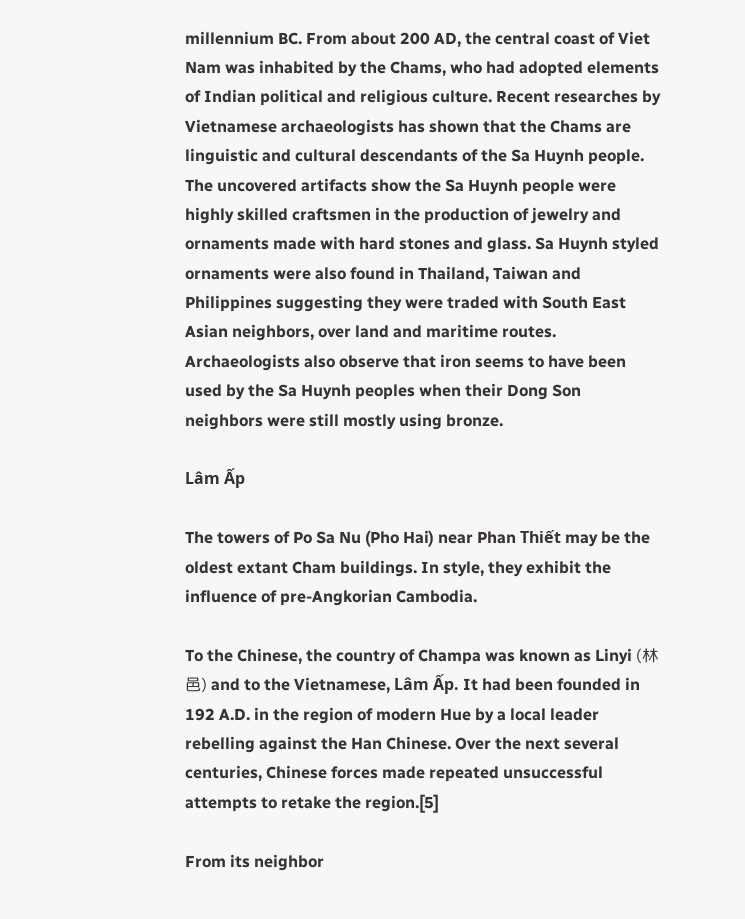millennium BC. From about 200 AD, the central coast of Viet Nam was inhabited by the Chams, who had adopted elements of Indian political and religious culture. Recent researches by Vietnamese archaeologists has shown that the Chams are linguistic and cultural descendants of the Sa Huynh people. The uncovered artifacts show the Sa Huynh people were highly skilled craftsmen in the production of jewelry and ornaments made with hard stones and glass. Sa Huynh styled ornaments were also found in Thailand, Taiwan and Philippines suggesting they were traded with South East Asian neighbors, over land and maritime routes. Archaeologists also observe that iron seems to have been used by the Sa Huynh peoples when their Dong Son neighbors were still mostly using bronze.

Lâm Ấp

The towers of Po Sa Nu (Pho Hai) near Phan Thiết may be the oldest extant Cham buildings. In style, they exhibit the influence of pre-Angkorian Cambodia.

To the Chinese, the country of Champa was known as Linyi (林邑) and to the Vietnamese, Lâm Ấp. It had been founded in 192 A.D. in the region of modern Hue by a local leader rebelling against the Han Chinese. Over the next several centuries, Chinese forces made repeated unsuccessful attempts to retake the region.[5]

From its neighbor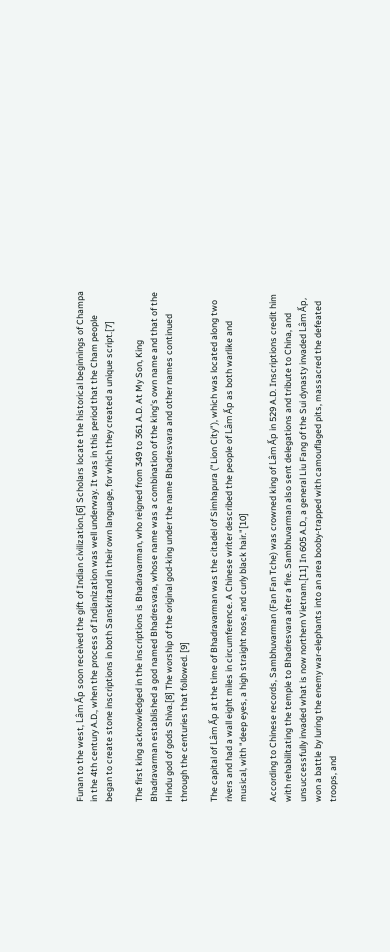Funan to the west, Lâm Ấp soon received the gift of Indian civilization.[6] Scholars locate the historical beginnings of Champa in the 4th century A.D., when the process of Indianization was well underway. It was in this period that the Cham people began to create stone inscriptions in both Sanskritand in their own language, for which they created a unique script.[7]

The first king acknowledged in the inscriptions is Bhadravarman, who reigned from 349 to 361 A.D. At My Son, King Bhadravarman established a god named Bhadresvara, whose name was a combination of the king's own name and that of the Hindu god of gods Shiva.[8] The worship of the original god-king under the name Bhadresvara and other names continued through the centuries that followed. [9]

The capital of Lâm Ấp at the time of Bhadravarman was the citadel of Simhapura ("Lion City"), which was located along two rivers and had a wall eight miles in circumference. A Chinese writer described the people of Lâm Ấp as both warlike and musical, with "deep eyes, a high straight nose, and curly black hair."[10]

According to Chinese records, Sambhuvarman (Fan Fan Tche) was crowned king of Lâm Ấp in 529 A.D. Inscriptions credit him with rehabilitating the temple to Bhadresvara after a fire. Sambhuvarman also sent delegations and tribute to China, and unsuccessfully invaded what is now northern Vietnam.[11] In 605 A.D., a general Liu Fang of the Sui dynasty invaded Lâm Ấp, won a battle by luring the enemy war-elephants into an area booby-trapped with camouflaged pits, massacred the defeated troops, and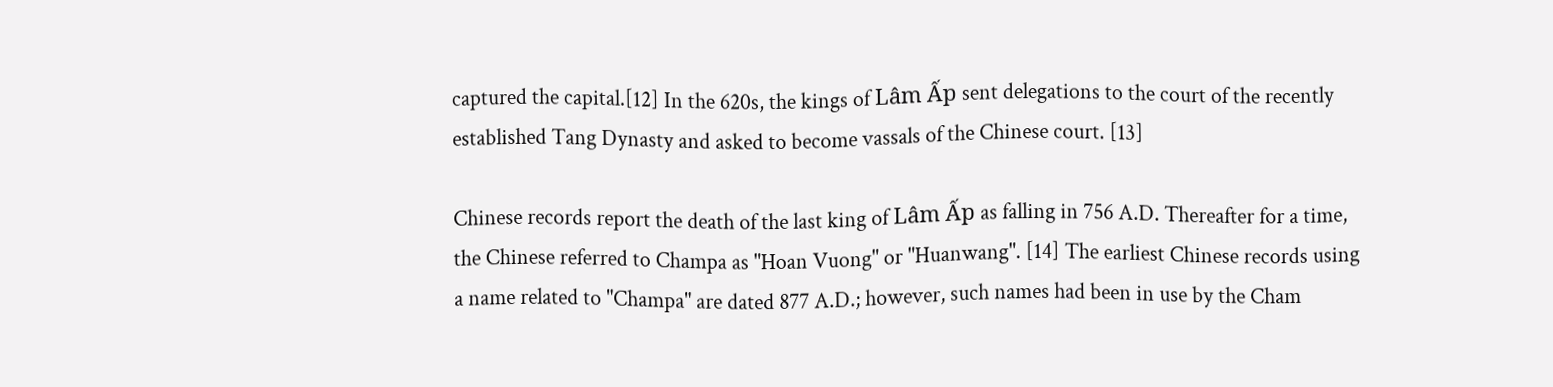captured the capital.[12] In the 620s, the kings of Lâm Ấp sent delegations to the court of the recently established Tang Dynasty and asked to become vassals of the Chinese court. [13]

Chinese records report the death of the last king of Lâm Ấp as falling in 756 A.D. Thereafter for a time, the Chinese referred to Champa as "Hoan Vuong" or "Huanwang". [14] The earliest Chinese records using a name related to "Champa" are dated 877 A.D.; however, such names had been in use by the Cham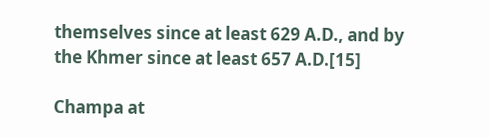themselves since at least 629 A.D., and by the Khmer since at least 657 A.D.[15]

Champa at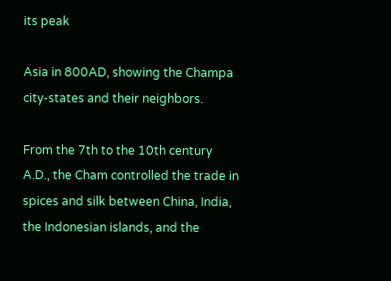its peak

Asia in 800AD, showing the Champa city-states and their neighbors.

From the 7th to the 10th century A.D., the Cham controlled the trade in spices and silk between China, India, the Indonesian islands, and the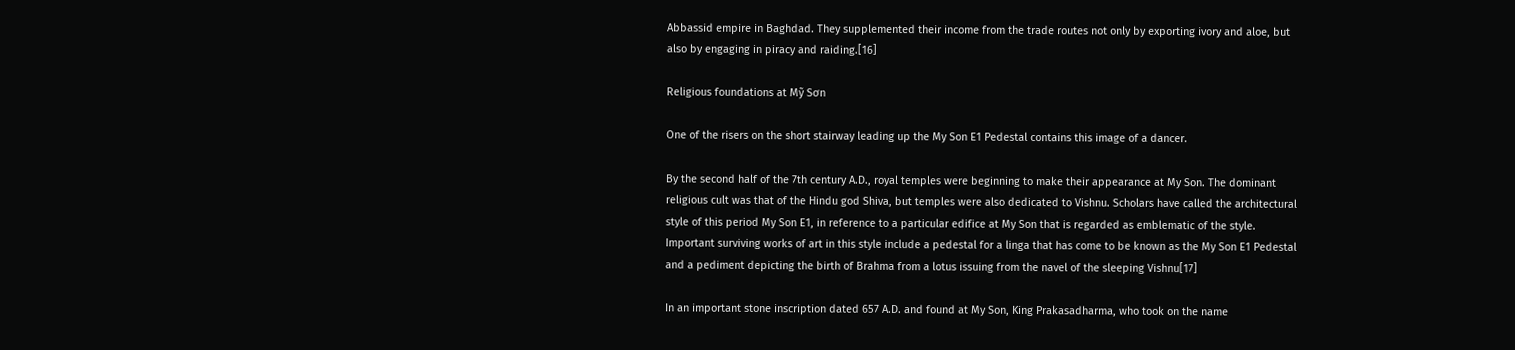Abbassid empire in Baghdad. They supplemented their income from the trade routes not only by exporting ivory and aloe, but also by engaging in piracy and raiding.[16]

Religious foundations at Mỹ Sơn

One of the risers on the short stairway leading up the My Son E1 Pedestal contains this image of a dancer.

By the second half of the 7th century A.D., royal temples were beginning to make their appearance at My Son. The dominant religious cult was that of the Hindu god Shiva, but temples were also dedicated to Vishnu. Scholars have called the architectural style of this period My Son E1, in reference to a particular edifice at My Son that is regarded as emblematic of the style. Important surviving works of art in this style include a pedestal for a linga that has come to be known as the My Son E1 Pedestal and a pediment depicting the birth of Brahma from a lotus issuing from the navel of the sleeping Vishnu[17]

In an important stone inscription dated 657 A.D. and found at My Son, King Prakasadharma, who took on the name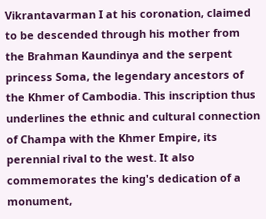Vikrantavarman I at his coronation, claimed to be descended through his mother from the Brahman Kaundinya and the serpent princess Soma, the legendary ancestors of the Khmer of Cambodia. This inscription thus underlines the ethnic and cultural connection of Champa with the Khmer Empire, its perennial rival to the west. It also commemorates the king's dedication of a monument,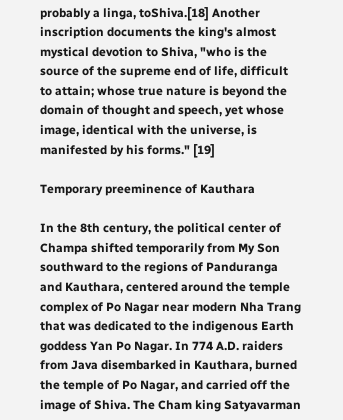probably a linga, toShiva.[18] Another inscription documents the king's almost mystical devotion to Shiva, "who is the source of the supreme end of life, difficult to attain; whose true nature is beyond the domain of thought and speech, yet whose image, identical with the universe, is manifested by his forms." [19]

Temporary preeminence of Kauthara

In the 8th century, the political center of Champa shifted temporarily from My Son southward to the regions of Panduranga and Kauthara, centered around the temple complex of Po Nagar near modern Nha Trang that was dedicated to the indigenous Earth goddess Yan Po Nagar. In 774 A.D. raiders from Java disembarked in Kauthara, burned the temple of Po Nagar, and carried off the image of Shiva. The Cham king Satyavarman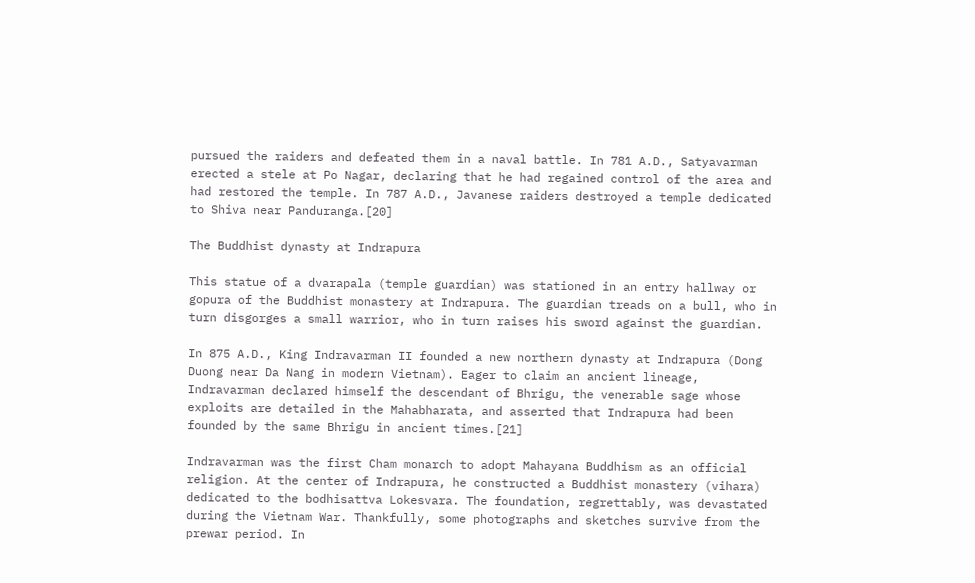pursued the raiders and defeated them in a naval battle. In 781 A.D., Satyavarman erected a stele at Po Nagar, declaring that he had regained control of the area and had restored the temple. In 787 A.D., Javanese raiders destroyed a temple dedicated to Shiva near Panduranga.[20]

The Buddhist dynasty at Indrapura

This statue of a dvarapala (temple guardian) was stationed in an entry hallway or gopura of the Buddhist monastery at Indrapura. The guardian treads on a bull, who in turn disgorges a small warrior, who in turn raises his sword against the guardian.

In 875 A.D., King Indravarman II founded a new northern dynasty at Indrapura (Dong Duong near Da Nang in modern Vietnam). Eager to claim an ancient lineage, Indravarman declared himself the descendant of Bhrigu, the venerable sage whose exploits are detailed in the Mahabharata, and asserted that Indrapura had been founded by the same Bhrigu in ancient times.[21]

Indravarman was the first Cham monarch to adopt Mahayana Buddhism as an official religion. At the center of Indrapura, he constructed a Buddhist monastery (vihara) dedicated to the bodhisattva Lokesvara. The foundation, regrettably, was devastated during the Vietnam War. Thankfully, some photographs and sketches survive from the prewar period. In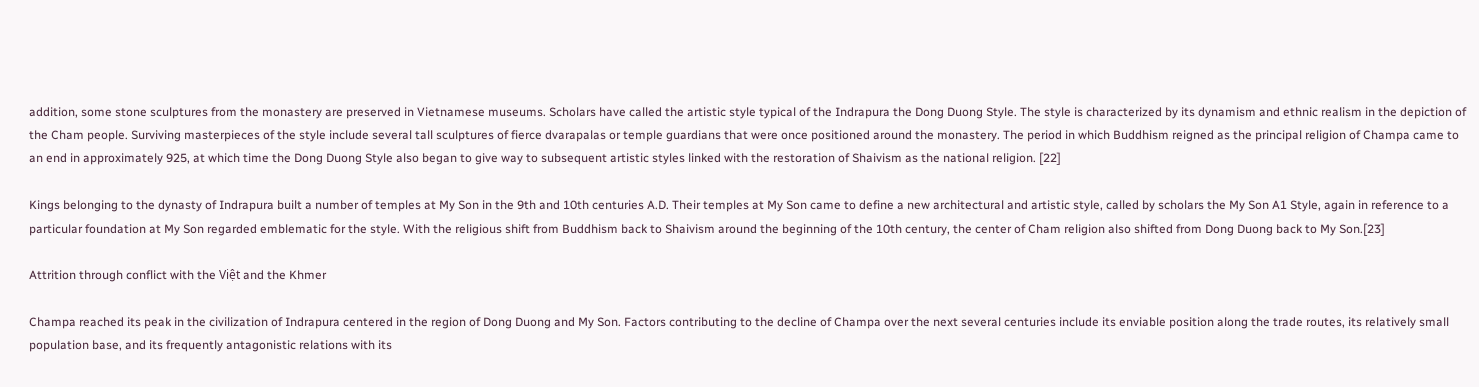addition, some stone sculptures from the monastery are preserved in Vietnamese museums. Scholars have called the artistic style typical of the Indrapura the Dong Duong Style. The style is characterized by its dynamism and ethnic realism in the depiction of the Cham people. Surviving masterpieces of the style include several tall sculptures of fierce dvarapalas or temple guardians that were once positioned around the monastery. The period in which Buddhism reigned as the principal religion of Champa came to an end in approximately 925, at which time the Dong Duong Style also began to give way to subsequent artistic styles linked with the restoration of Shaivism as the national religion. [22]

Kings belonging to the dynasty of Indrapura built a number of temples at My Son in the 9th and 10th centuries A.D. Their temples at My Son came to define a new architectural and artistic style, called by scholars the My Son A1 Style, again in reference to a particular foundation at My Son regarded emblematic for the style. With the religious shift from Buddhism back to Shaivism around the beginning of the 10th century, the center of Cham religion also shifted from Dong Duong back to My Son.[23]

Attrition through conflict with the Việt and the Khmer

Champa reached its peak in the civilization of Indrapura centered in the region of Dong Duong and My Son. Factors contributing to the decline of Champa over the next several centuries include its enviable position along the trade routes, its relatively small population base, and its frequently antagonistic relations with its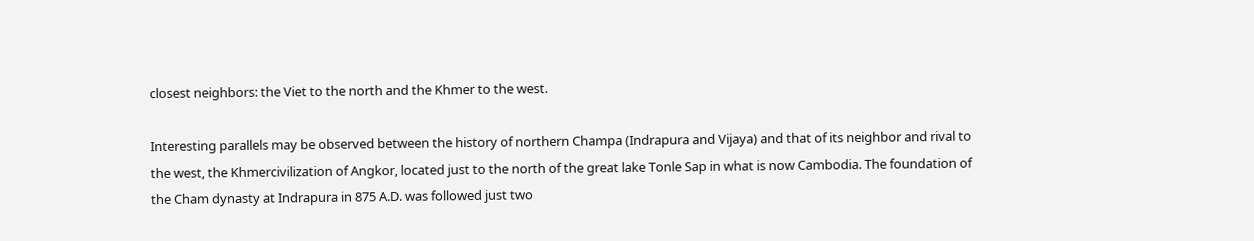closest neighbors: the Viet to the north and the Khmer to the west.

Interesting parallels may be observed between the history of northern Champa (Indrapura and Vijaya) and that of its neighbor and rival to the west, the Khmercivilization of Angkor, located just to the north of the great lake Tonle Sap in what is now Cambodia. The foundation of the Cham dynasty at Indrapura in 875 A.D. was followed just two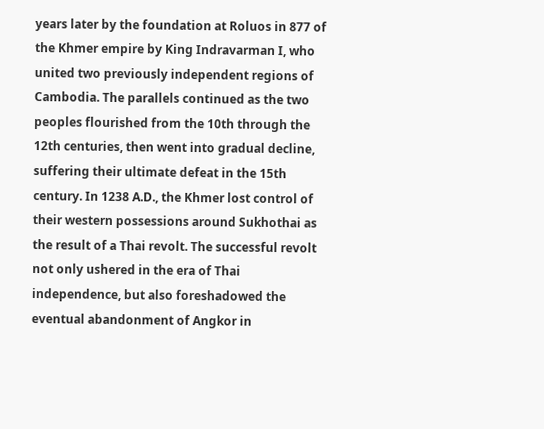years later by the foundation at Roluos in 877 of the Khmer empire by King Indravarman I, who united two previously independent regions of Cambodia. The parallels continued as the two peoples flourished from the 10th through the 12th centuries, then went into gradual decline, suffering their ultimate defeat in the 15th century. In 1238 A.D., the Khmer lost control of their western possessions around Sukhothai as the result of a Thai revolt. The successful revolt not only ushered in the era of Thai independence, but also foreshadowed the eventual abandonment of Angkor in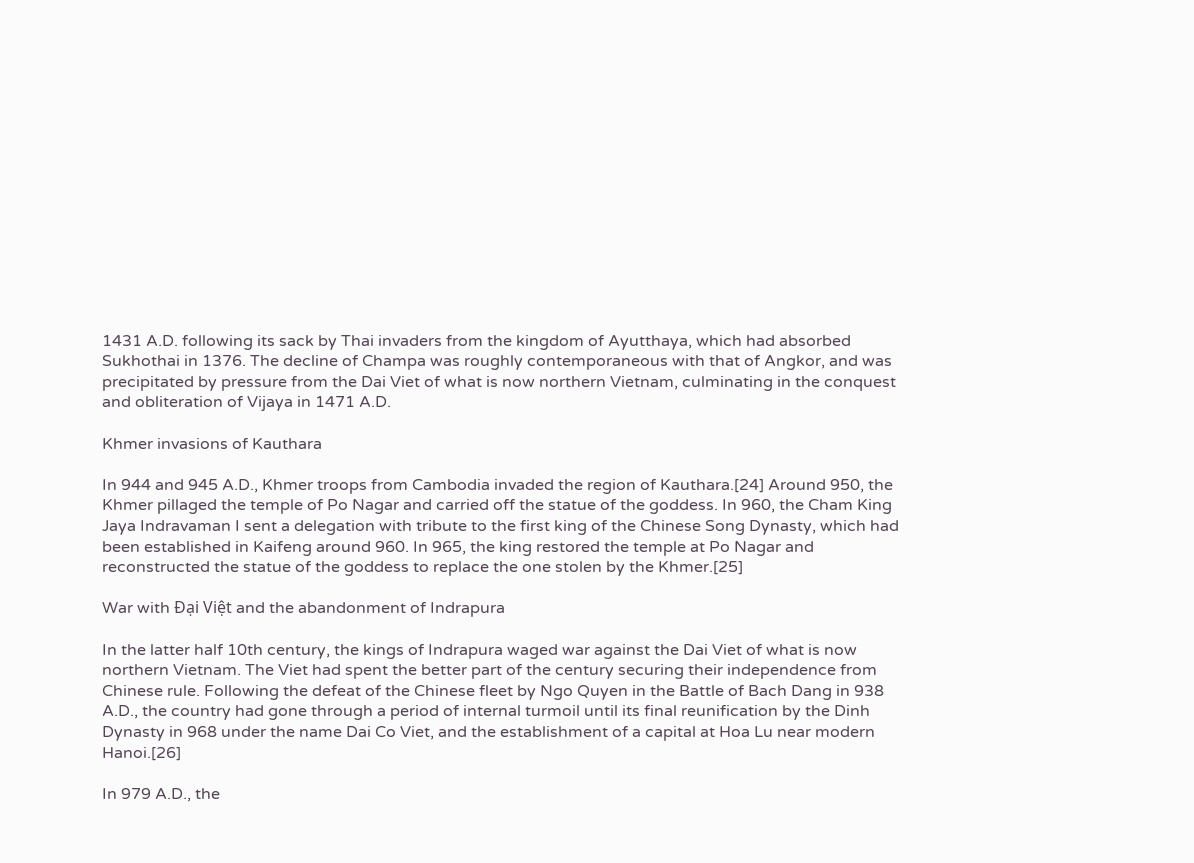1431 A.D. following its sack by Thai invaders from the kingdom of Ayutthaya, which had absorbed Sukhothai in 1376. The decline of Champa was roughly contemporaneous with that of Angkor, and was precipitated by pressure from the Dai Viet of what is now northern Vietnam, culminating in the conquest and obliteration of Vijaya in 1471 A.D.

Khmer invasions of Kauthara

In 944 and 945 A.D., Khmer troops from Cambodia invaded the region of Kauthara.[24] Around 950, the Khmer pillaged the temple of Po Nagar and carried off the statue of the goddess. In 960, the Cham King Jaya Indravaman I sent a delegation with tribute to the first king of the Chinese Song Dynasty, which had been established in Kaifeng around 960. In 965, the king restored the temple at Po Nagar and reconstructed the statue of the goddess to replace the one stolen by the Khmer.[25]

War with Đại Việt and the abandonment of Indrapura

In the latter half 10th century, the kings of Indrapura waged war against the Dai Viet of what is now northern Vietnam. The Viet had spent the better part of the century securing their independence from Chinese rule. Following the defeat of the Chinese fleet by Ngo Quyen in the Battle of Bach Dang in 938 A.D., the country had gone through a period of internal turmoil until its final reunification by the Dinh Dynasty in 968 under the name Dai Co Viet, and the establishment of a capital at Hoa Lu near modern Hanoi.[26]

In 979 A.D., the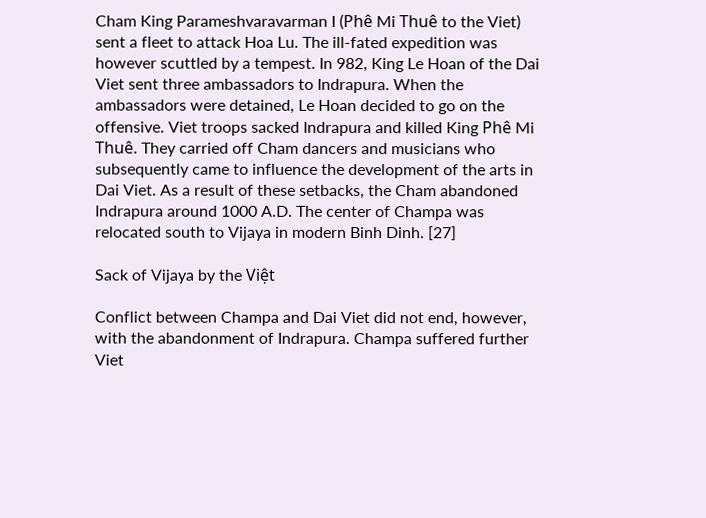Cham King Parameshvaravarman I (Phê Mi Thuê to the Viet) sent a fleet to attack Hoa Lu. The ill-fated expedition was however scuttled by a tempest. In 982, King Le Hoan of the Dai Viet sent three ambassadors to Indrapura. When the ambassadors were detained, Le Hoan decided to go on the offensive. Viet troops sacked Indrapura and killed King Phê Mi Thuê. They carried off Cham dancers and musicians who subsequently came to influence the development of the arts in Dai Viet. As a result of these setbacks, the Cham abandoned Indrapura around 1000 A.D. The center of Champa was relocated south to Vijaya in modern Binh Dinh. [27]

Sack of Vijaya by the Việt

Conflict between Champa and Dai Viet did not end, however, with the abandonment of Indrapura. Champa suffered further Viet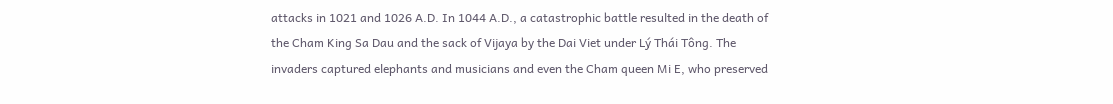attacks in 1021 and 1026 A.D. In 1044 A.D., a catastrophic battle resulted in the death of the Cham King Sa Dau and the sack of Vijaya by the Dai Viet under Lý Thái Tông. The invaders captured elephants and musicians and even the Cham queen Mi E, who preserved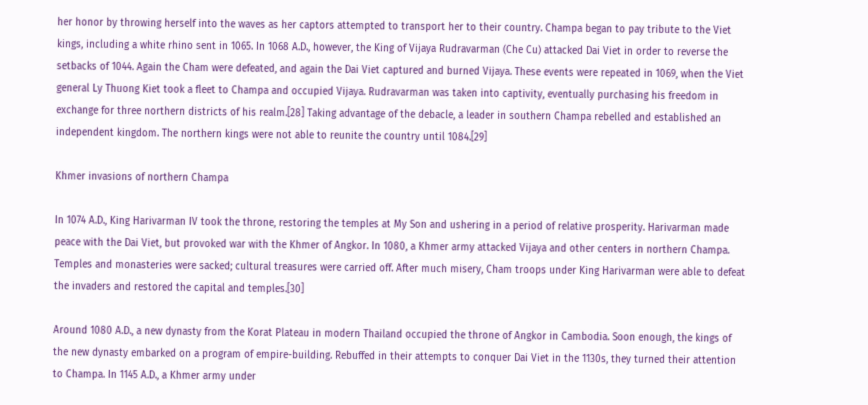her honor by throwing herself into the waves as her captors attempted to transport her to their country. Champa began to pay tribute to the Viet kings, including a white rhino sent in 1065. In 1068 A.D., however, the King of Vijaya Rudravarman (Che Cu) attacked Dai Viet in order to reverse the setbacks of 1044. Again the Cham were defeated, and again the Dai Viet captured and burned Vijaya. These events were repeated in 1069, when the Viet general Ly Thuong Kiet took a fleet to Champa and occupied Vijaya. Rudravarman was taken into captivity, eventually purchasing his freedom in exchange for three northern districts of his realm.[28] Taking advantage of the debacle, a leader in southern Champa rebelled and established an independent kingdom. The northern kings were not able to reunite the country until 1084.[29]

Khmer invasions of northern Champa

In 1074 A.D., King Harivarman IV took the throne, restoring the temples at My Son and ushering in a period of relative prosperity. Harivarman made peace with the Dai Viet, but provoked war with the Khmer of Angkor. In 1080, a Khmer army attacked Vijaya and other centers in northern Champa. Temples and monasteries were sacked; cultural treasures were carried off. After much misery, Cham troops under King Harivarman were able to defeat the invaders and restored the capital and temples.[30]

Around 1080 A.D., a new dynasty from the Korat Plateau in modern Thailand occupied the throne of Angkor in Cambodia. Soon enough, the kings of the new dynasty embarked on a program of empire-building. Rebuffed in their attempts to conquer Dai Viet in the 1130s, they turned their attention to Champa. In 1145 A.D., a Khmer army under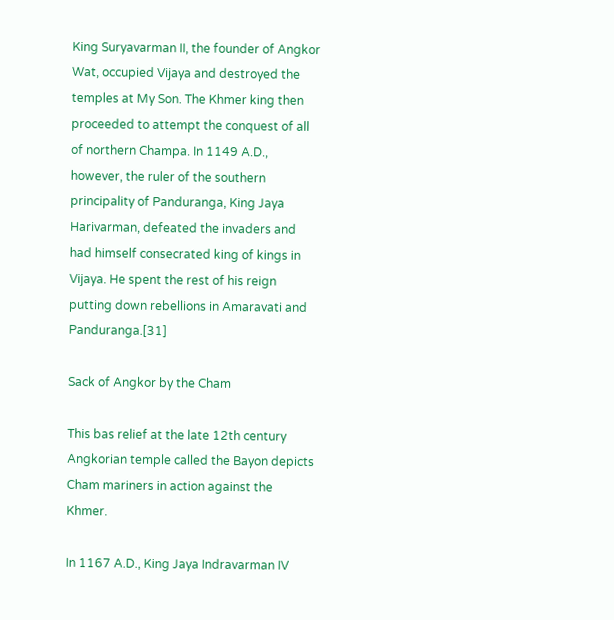King Suryavarman II, the founder of Angkor Wat, occupied Vijaya and destroyed the temples at My Son. The Khmer king then proceeded to attempt the conquest of all of northern Champa. In 1149 A.D., however, the ruler of the southern principality of Panduranga, King Jaya Harivarman, defeated the invaders and had himself consecrated king of kings in Vijaya. He spent the rest of his reign putting down rebellions in Amaravati and Panduranga.[31]

Sack of Angkor by the Cham

This bas relief at the late 12th century Angkorian temple called the Bayon depicts Cham mariners in action against the Khmer.

In 1167 A.D., King Jaya Indravarman IV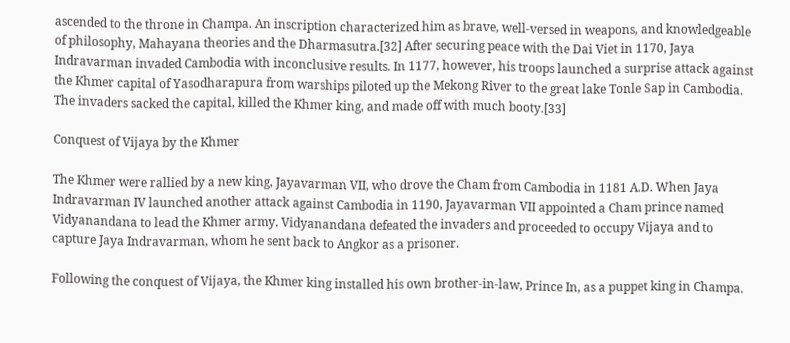ascended to the throne in Champa. An inscription characterized him as brave, well-versed in weapons, and knowledgeable of philosophy, Mahayana theories and the Dharmasutra.[32] After securing peace with the Dai Viet in 1170, Jaya Indravarman invaded Cambodia with inconclusive results. In 1177, however, his troops launched a surprise attack against the Khmer capital of Yasodharapura from warships piloted up the Mekong River to the great lake Tonle Sap in Cambodia. The invaders sacked the capital, killed the Khmer king, and made off with much booty.[33]

Conquest of Vijaya by the Khmer

The Khmer were rallied by a new king, Jayavarman VII, who drove the Cham from Cambodia in 1181 A.D. When Jaya Indravarman IV launched another attack against Cambodia in 1190, Jayavarman VII appointed a Cham prince named Vidyanandana to lead the Khmer army. Vidyanandana defeated the invaders and proceeded to occupy Vijaya and to capture Jaya Indravarman, whom he sent back to Angkor as a prisoner.

Following the conquest of Vijaya, the Khmer king installed his own brother-in-law, Prince In, as a puppet king in Champa.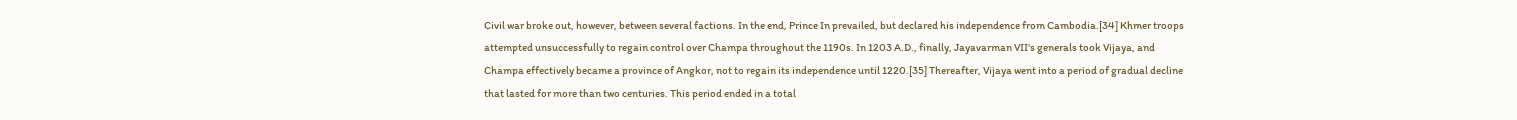Civil war broke out, however, between several factions. In the end, Prince In prevailed, but declared his independence from Cambodia.[34] Khmer troops attempted unsuccessfully to regain control over Champa throughout the 1190s. In 1203 A.D., finally, Jayavarman VII's generals took Vijaya, and Champa effectively became a province of Angkor, not to regain its independence until 1220.[35] Thereafter, Vijaya went into a period of gradual decline that lasted for more than two centuries. This period ended in a total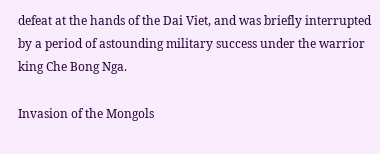defeat at the hands of the Dai Viet, and was briefly interrupted by a period of astounding military success under the warrior king Che Bong Nga.

Invasion of the Mongols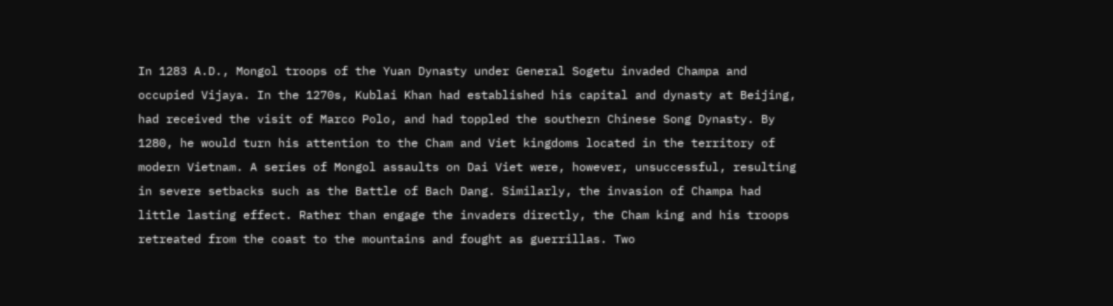In 1283 A.D., Mongol troops of the Yuan Dynasty under General Sogetu invaded Champa and occupied Vijaya. In the 1270s, Kublai Khan had established his capital and dynasty at Beijing, had received the visit of Marco Polo, and had toppled the southern Chinese Song Dynasty. By 1280, he would turn his attention to the Cham and Viet kingdoms located in the territory of modern Vietnam. A series of Mongol assaults on Dai Viet were, however, unsuccessful, resulting in severe setbacks such as the Battle of Bach Dang. Similarly, the invasion of Champa had little lasting effect. Rather than engage the invaders directly, the Cham king and his troops retreated from the coast to the mountains and fought as guerrillas. Two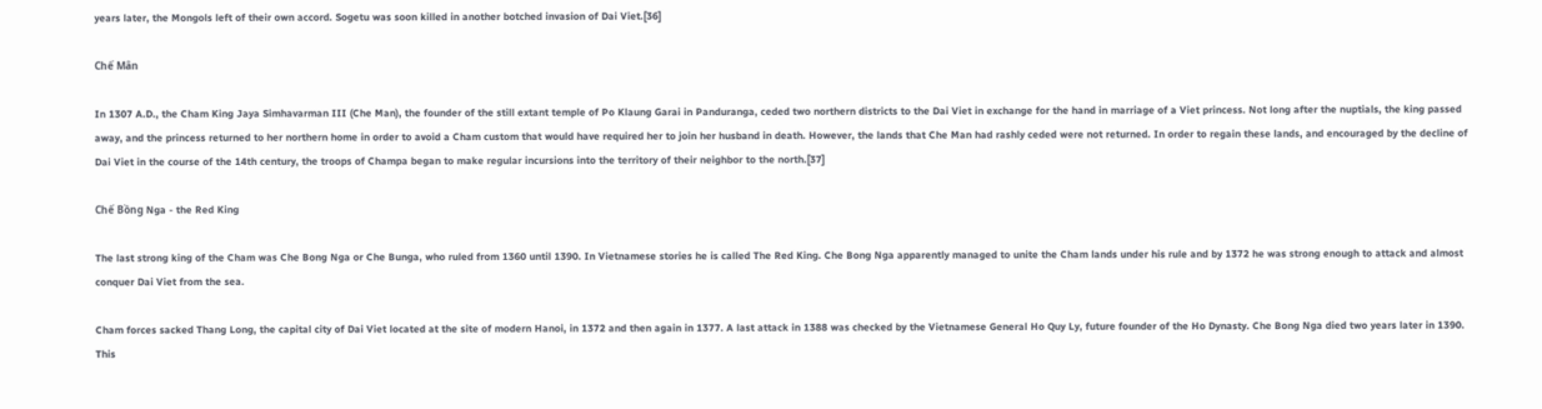years later, the Mongols left of their own accord. Sogetu was soon killed in another botched invasion of Dai Viet.[36]

Chế Mân

In 1307 A.D., the Cham King Jaya Simhavarman III (Che Man), the founder of the still extant temple of Po Klaung Garai in Panduranga, ceded two northern districts to the Dai Viet in exchange for the hand in marriage of a Viet princess. Not long after the nuptials, the king passed away, and the princess returned to her northern home in order to avoid a Cham custom that would have required her to join her husband in death. However, the lands that Che Man had rashly ceded were not returned. In order to regain these lands, and encouraged by the decline of Dai Viet in the course of the 14th century, the troops of Champa began to make regular incursions into the territory of their neighbor to the north.[37]

Chế Bồng Nga - the Red King

The last strong king of the Cham was Che Bong Nga or Che Bunga, who ruled from 1360 until 1390. In Vietnamese stories he is called The Red King. Che Bong Nga apparently managed to unite the Cham lands under his rule and by 1372 he was strong enough to attack and almost conquer Dai Viet from the sea.

Cham forces sacked Thang Long, the capital city of Dai Viet located at the site of modern Hanoi, in 1372 and then again in 1377. A last attack in 1388 was checked by the Vietnamese General Ho Quy Ly, future founder of the Ho Dynasty. Che Bong Nga died two years later in 1390. This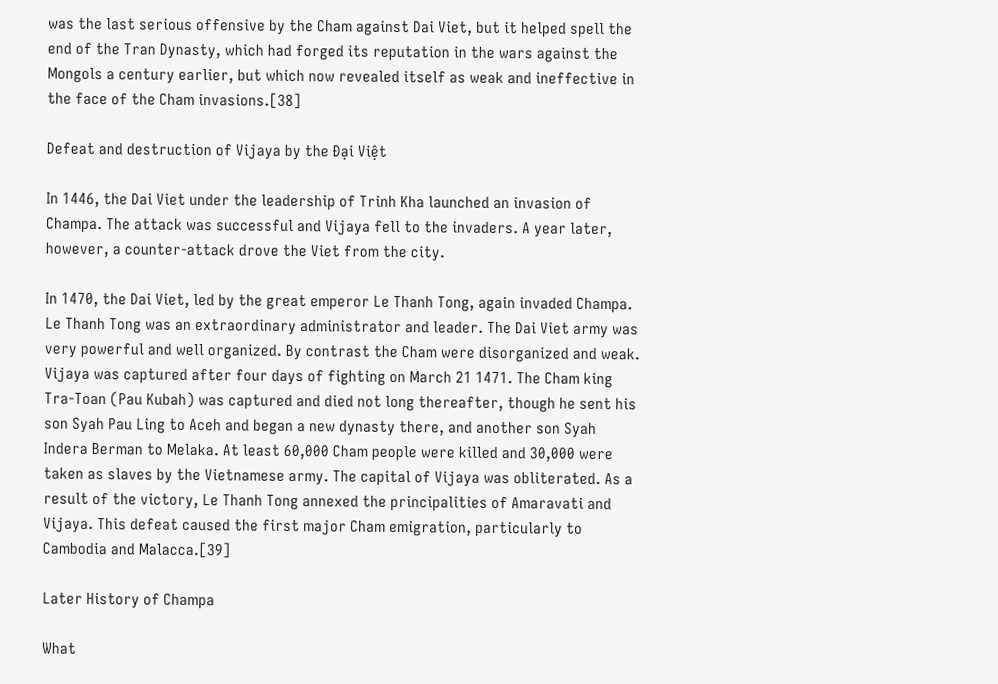was the last serious offensive by the Cham against Dai Viet, but it helped spell the end of the Tran Dynasty, which had forged its reputation in the wars against the Mongols a century earlier, but which now revealed itself as weak and ineffective in the face of the Cham invasions.[38]

Defeat and destruction of Vijaya by the Đại Việt

In 1446, the Dai Viet under the leadership of Trinh Kha launched an invasion of Champa. The attack was successful and Vijaya fell to the invaders. A year later, however, a counter-attack drove the Viet from the city.

In 1470, the Dai Viet, led by the great emperor Le Thanh Tong, again invaded Champa. Le Thanh Tong was an extraordinary administrator and leader. The Dai Viet army was very powerful and well organized. By contrast the Cham were disorganized and weak. Vijaya was captured after four days of fighting on March 21 1471. The Cham king Tra-Toan (Pau Kubah) was captured and died not long thereafter, though he sent his son Syah Pau Ling to Aceh and began a new dynasty there, and another son Syah Indera Berman to Melaka. At least 60,000 Cham people were killed and 30,000 were taken as slaves by the Vietnamese army. The capital of Vijaya was obliterated. As a result of the victory, Le Thanh Tong annexed the principalities of Amaravati and Vijaya. This defeat caused the first major Cham emigration, particularly to Cambodia and Malacca.[39]

Later History of Champa

What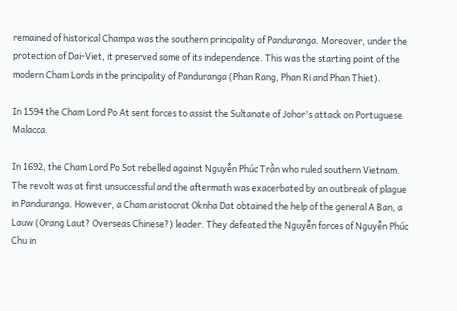remained of historical Champa was the southern principality of Panduranga. Moreover, under the protection of Dai-Viet, it preserved some of its independence. This was the starting point of the modern Cham Lords in the principality of Panduranga (Phan Rang, Phan Ri and Phan Thiet).

In 1594 the Cham Lord Po At sent forces to assist the Sultanate of Johor's attack on Portuguese Malacca.

In 1692, the Cham Lord Po Sot rebelled against Nguyễn Phúc Trần who ruled southern Vietnam. The revolt was at first unsuccessful and the aftermath was exacerbated by an outbreak of plague in Panduranga. However, a Cham aristocrat Oknha Dat obtained the help of the general A Ban, a Lauw (Orang Laut? Overseas Chinese?) leader. They defeated the Nguyễn forces of Nguyễn Phúc Chu in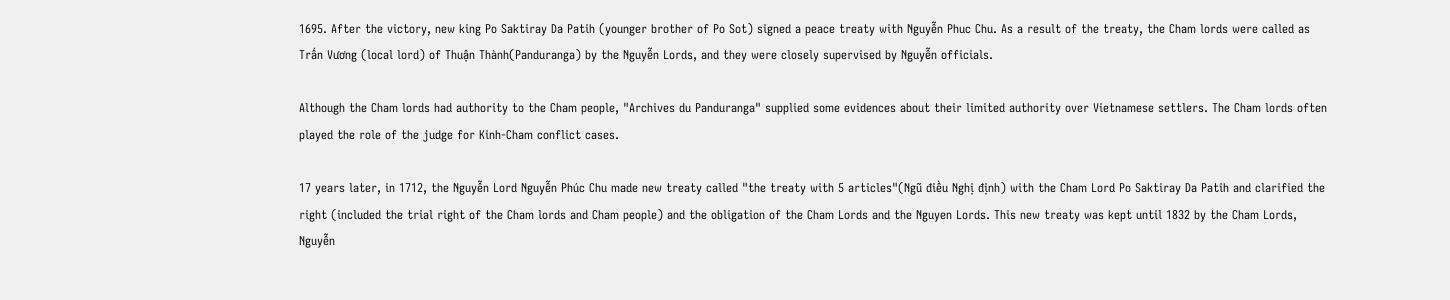1695. After the victory, new king Po Saktiray Da Patih (younger brother of Po Sot) signed a peace treaty with Nguyễn Phuc Chu. As a result of the treaty, the Cham lords were called as Trấn Vương (local lord) of Thuận Thành(Panduranga) by the Nguyễn Lords, and they were closely supervised by Nguyễn officials.

Although the Cham lords had authority to the Cham people, "Archives du Panduranga" supplied some evidences about their limited authority over Vietnamese settlers. The Cham lords often played the role of the judge for Kinh-Cham conflict cases.

17 years later, in 1712, the Nguyễn Lord Nguyễn Phúc Chu made new treaty called "the treaty with 5 articles"(Ngũ điều Nghị định) with the Cham Lord Po Saktiray Da Patih and clarified the right (included the trial right of the Cham lords and Cham people) and the obligation of the Cham Lords and the Nguyen Lords. This new treaty was kept until 1832 by the Cham Lords, Nguyễn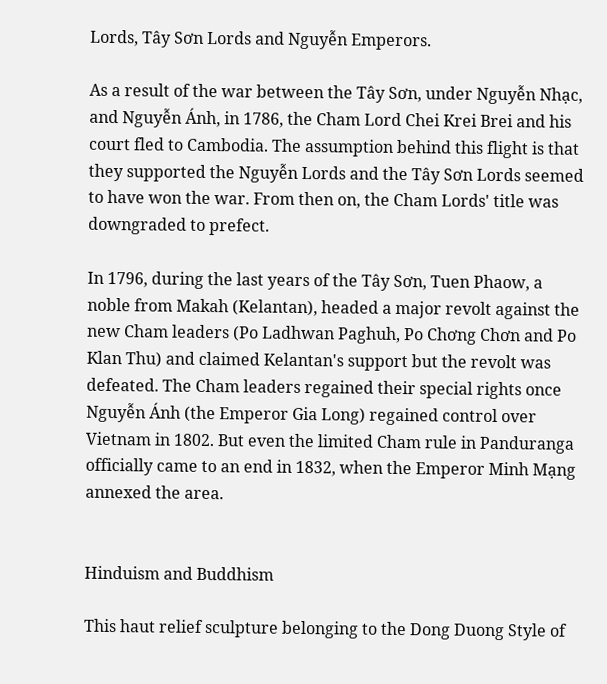Lords, Tây Sơn Lords and Nguyễn Emperors.

As a result of the war between the Tây Sơn, under Nguyễn Nhạc, and Nguyễn Ánh, in 1786, the Cham Lord Chei Krei Brei and his court fled to Cambodia. The assumption behind this flight is that they supported the Nguyễn Lords and the Tây Sơn Lords seemed to have won the war. From then on, the Cham Lords' title was downgraded to prefect.

In 1796, during the last years of the Tây Sơn, Tuen Phaow, a noble from Makah (Kelantan), headed a major revolt against the new Cham leaders (Po Ladhwan Paghuh, Po Chơng Chơn and Po Klan Thu) and claimed Kelantan's support but the revolt was defeated. The Cham leaders regained their special rights once Nguyễn Ánh (the Emperor Gia Long) regained control over Vietnam in 1802. But even the limited Cham rule in Panduranga officially came to an end in 1832, when the Emperor Minh Mạng annexed the area.


Hinduism and Buddhism

This haut relief sculpture belonging to the Dong Duong Style of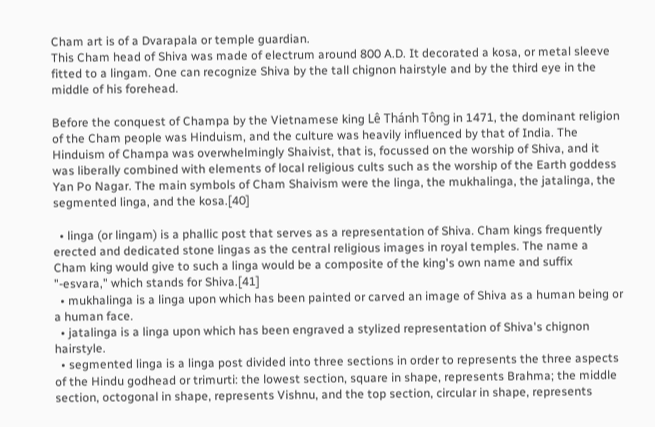Cham art is of a Dvarapala or temple guardian.
This Cham head of Shiva was made of electrum around 800 A.D. It decorated a kosa, or metal sleeve fitted to a lingam. One can recognize Shiva by the tall chignon hairstyle and by the third eye in the middle of his forehead.

Before the conquest of Champa by the Vietnamese king Lê Thánh Tông in 1471, the dominant religion of the Cham people was Hinduism, and the culture was heavily influenced by that of India. The Hinduism of Champa was overwhelmingly Shaivist, that is, focussed on the worship of Shiva, and it was liberally combined with elements of local religious cults such as the worship of the Earth goddess Yan Po Nagar. The main symbols of Cham Shaivism were the linga, the mukhalinga, the jatalinga, the segmented linga, and the kosa.[40]

  • linga (or lingam) is a phallic post that serves as a representation of Shiva. Cham kings frequently erected and dedicated stone lingas as the central religious images in royal temples. The name a Cham king would give to such a linga would be a composite of the king's own name and suffix "-esvara," which stands for Shiva.[41]
  • mukhalinga is a linga upon which has been painted or carved an image of Shiva as a human being or a human face.
  • jatalinga is a linga upon which has been engraved a stylized representation of Shiva's chignon hairstyle.
  • segmented linga is a linga post divided into three sections in order to represents the three aspects of the Hindu godhead or trimurti: the lowest section, square in shape, represents Brahma; the middle section, octogonal in shape, represents Vishnu, and the top section, circular in shape, represents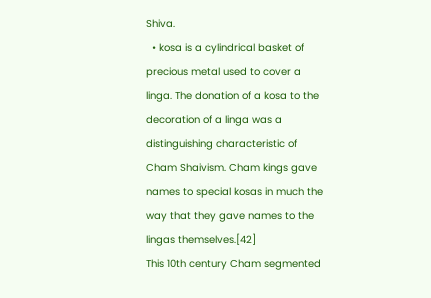Shiva.
  • kosa is a cylindrical basket of precious metal used to cover a linga. The donation of a kosa to the decoration of a linga was a distinguishing characteristic of Cham Shaivism. Cham kings gave names to special kosas in much the way that they gave names to the lingas themselves.[42]
This 10th century Cham segmented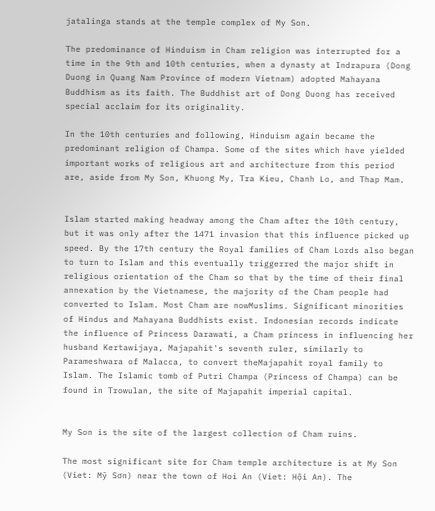jatalinga stands at the temple complex of My Son.

The predominance of Hinduism in Cham religion was interrupted for a time in the 9th and 10th centuries, when a dynasty at Indrapura (Dong Duong in Quang Nam Province of modern Vietnam) adopted Mahayana Buddhism as its faith. The Buddhist art of Dong Duong has received special acclaim for its originality.

In the 10th centuries and following, Hinduism again became the predominant religion of Champa. Some of the sites which have yielded important works of religious art and architecture from this period are, aside from My Son, Khuong My, Tra Kieu, Chanh Lo, and Thap Mam.


Islam started making headway among the Cham after the 10th century, but it was only after the 1471 invasion that this influence picked up speed. By the 17th century the Royal families of Cham Lords also began to turn to Islam and this eventually triggerred the major shift in religious orientation of the Cham so that by the time of their final annexation by the Vietnamese, the majority of the Cham people had converted to Islam. Most Cham are nowMuslims. Significant minorities of Hindus and Mahayana Buddhists exist. Indonesian records indicate the influence of Princess Darawati, a Cham princess in influencing her husband Kertawijaya, Majapahit's seventh ruler, similarly to Parameshwara of Malacca, to convert theMajapahit royal family to Islam. The Islamic tomb of Putri Champa (Princess of Champa) can be found in Trowulan, the site of Majapahit imperial capital.


My Son is the site of the largest collection of Cham ruins.

The most significant site for Cham temple architecture is at My Son (Viet: Mỹ Sơn) near the town of Hoi An (Viet: Hội An). The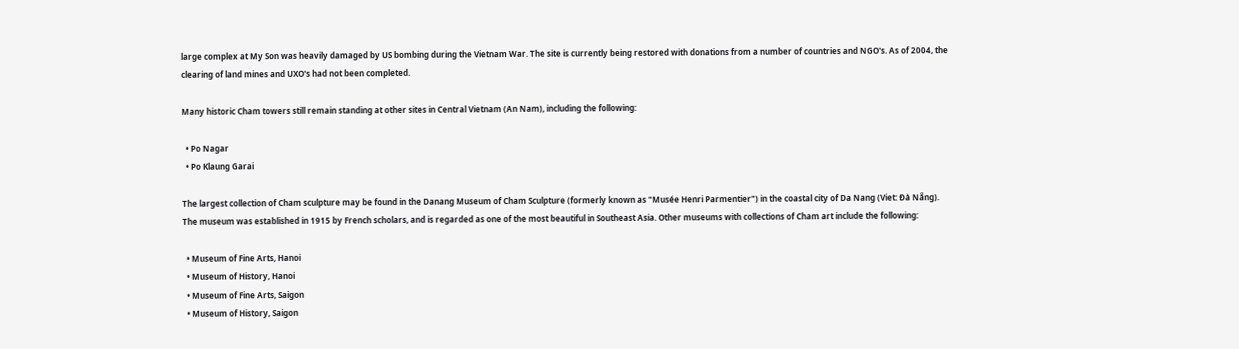large complex at My Son was heavily damaged by US bombing during the Vietnam War. The site is currently being restored with donations from a number of countries and NGO's. As of 2004, the clearing of land mines and UXO's had not been completed.

Many historic Cham towers still remain standing at other sites in Central Vietnam (An Nam), including the following:

  • Po Nagar
  • Po Klaung Garai

The largest collection of Cham sculpture may be found in the Danang Museum of Cham Sculpture (formerly known as "Musée Henri Parmentier") in the coastal city of Da Nang (Viet: Đà Nẵng). The museum was established in 1915 by French scholars, and is regarded as one of the most beautiful in Southeast Asia. Other museums with collections of Cham art include the following:

  • Museum of Fine Arts, Hanoi
  • Museum of History, Hanoi
  • Museum of Fine Arts, Saigon
  • Museum of History, Saigon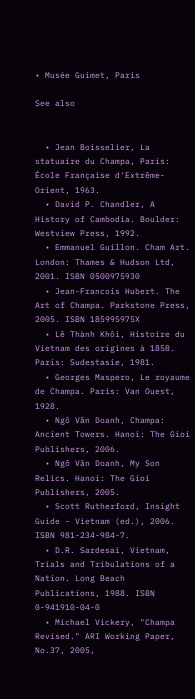• Musée Guimet, Paris

See also


  • Jean Boisselier, La statuaire du Champa, Paris: École Française d'Extrême-Orient, 1963.
  • David P. Chandler, A History of Cambodia. Boulder: Westview Press, 1992.
  • Emmanuel Guillon. Cham Art. London: Thames & Hudson Ltd, 2001. ISBN 0500975930
  • Jean-Francois Hubert. The Art of Champa. Parkstone Press, 2005. ISBN 185995975X
  • Lê Thành Khôi, Histoire du Vietnam des origines à 1858. Paris: Sudestasie, 1981.
  • Georges Maspero, Le royaume de Champa. Paris: Van Ouest, 1928.
  • Ngô Vǎn Doanh, Champa: Ancient Towers. Hanoi: The Gioi Publishers, 2006.
  • Ngô Vǎn Doanh, My Son Relics. Hanoi: The Gioi Publishers, 2005.
  • Scott Rutherford, Insight Guide - Vietnam (ed.), 2006. ISBN 981-234-984-7.
  • D.R. Sardesai, Vietnam, Trials and Tribulations of a Nation. Long Beach Publications, 1988. ISBN 0-941910-04-0
  • Michael Vickery, "Champa Revised." ARI Working Paper, No.37, 2005,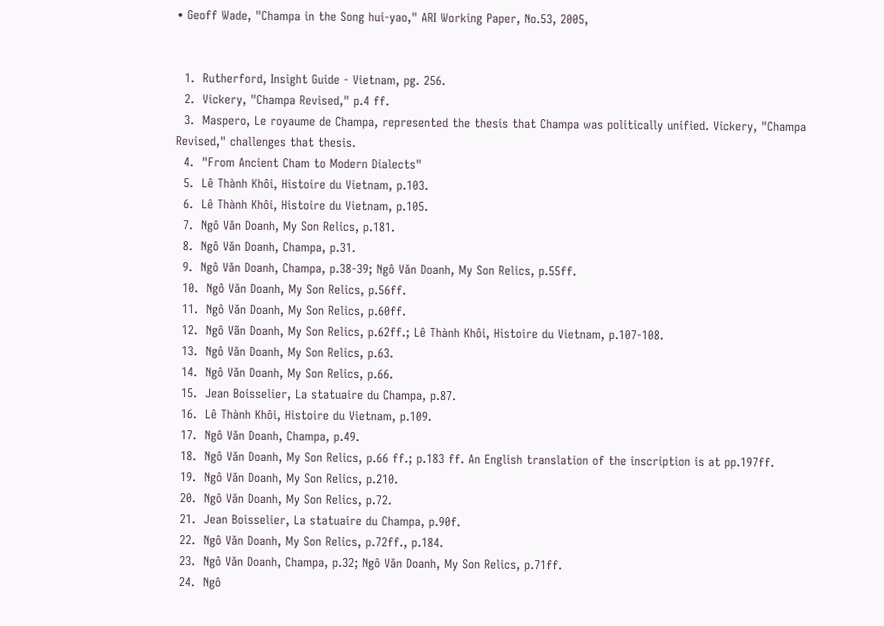• Geoff Wade, "Champa in the Song hui-yao," ARI Working Paper, No.53, 2005,


  1.  Rutherford, Insight Guide - Vietnam, pg. 256.
  2.  Vickery, "Champa Revised," p.4 ff.
  3.  Maspero, Le royaume de Champa, represented the thesis that Champa was politically unified. Vickery, "Champa Revised," challenges that thesis.
  4.  "From Ancient Cham to Modern Dialects"
  5.  Lê Thành Khôi, Histoire du Vietnam, p.103.
  6.  Lê Thành Khôi, Histoire du Vietnam, p.105.
  7.  Ngô Vǎn Doanh, My Son Relics, p.181.
  8.  Ngô Vǎn Doanh, Champa, p.31.
  9.  Ngô Vǎn Doanh, Champa, p.38-39; Ngô Vǎn Doanh, My Son Relics, p.55ff.
  10.  Ngô Vǎn Doanh, My Son Relics, p.56ff.
  11.  Ngô Vǎn Doanh, My Son Relics, p.60ff.
  12.  Ngô Vãn Doanh, My Son Relics, p.62ff.; Lê Thành Khôi, Histoire du Vietnam, p.107-108.
  13.  Ngô Vǎn Doanh, My Son Relics, p.63.
  14.  Ngô Vǎn Doanh, My Son Relics, p.66.
  15.  Jean Boisselier, La statuaire du Champa, p.87.
  16.  Lê Thành Khôi, Histoire du Vietnam, p.109.
  17.  Ngô Vǎn Doanh, Champa, p.49.
  18.  Ngô Vǎn Doanh, My Son Relics, p.66 ff.; p.183 ff. An English translation of the inscription is at pp.197ff.
  19.  Ngô Vǎn Doanh, My Son Relics, p.210.
  20.  Ngô Vǎn Doanh, My Son Relics, p.72.
  21.  Jean Boisselier, La statuaire du Champa, p.90f.
  22.  Ngô Vǎn Doanh, My Son Relics, p.72ff., p.184.
  23.  Ngô Vǎn Doanh, Champa, p.32; Ngô Vǎn Doanh, My Son Relics, p.71ff.
  24.  Ngô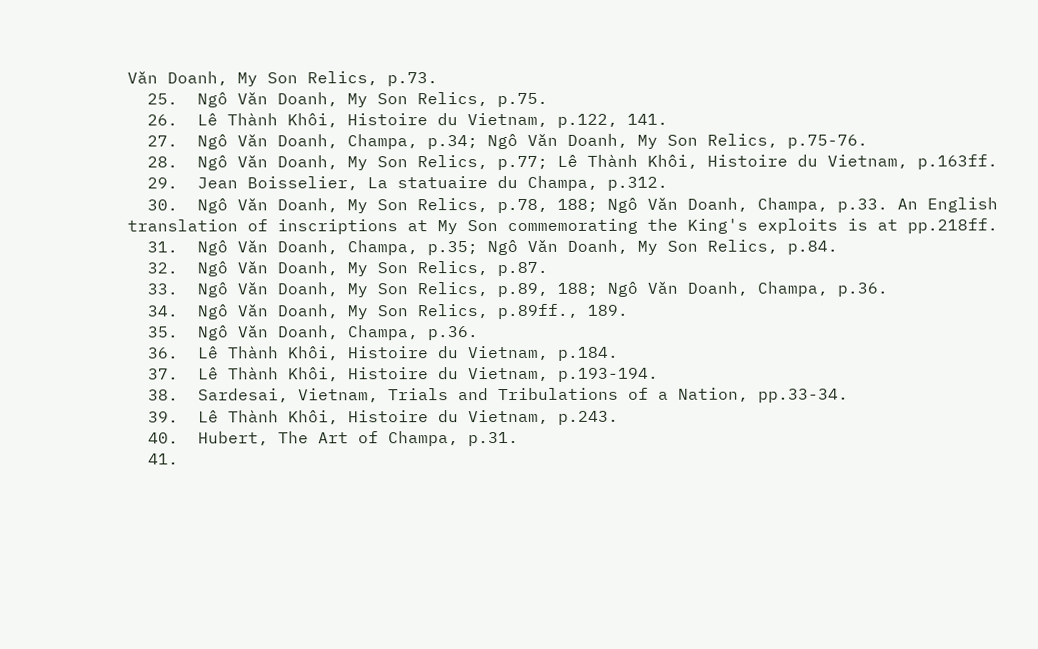Vǎn Doanh, My Son Relics, p.73.
  25.  Ngô Vǎn Doanh, My Son Relics, p.75.
  26.  Lê Thành Khôi, Histoire du Vietnam, p.122, 141.
  27.  Ngô Vǎn Doanh, Champa, p.34; Ngô Vǎn Doanh, My Son Relics, p.75-76.
  28.  Ngô Vǎn Doanh, My Son Relics, p.77; Lê Thành Khôi, Histoire du Vietnam, p.163ff.
  29.  Jean Boisselier, La statuaire du Champa, p.312.
  30.  Ngô Vǎn Doanh, My Son Relics, p.78, 188; Ngô Vǎn Doanh, Champa, p.33. An English translation of inscriptions at My Son commemorating the King's exploits is at pp.218ff.
  31.  Ngô Vǎn Doanh, Champa, p.35; Ngô Vǎn Doanh, My Son Relics, p.84.
  32.  Ngô Vǎn Doanh, My Son Relics, p.87.
  33.  Ngô Vǎn Doanh, My Son Relics, p.89, 188; Ngô Vǎn Doanh, Champa, p.36.
  34.  Ngô Vǎn Doanh, My Son Relics, p.89ff., 189.
  35.  Ngô Vǎn Doanh, Champa, p.36.
  36.  Lê Thành Khôi, Histoire du Vietnam, p.184.
  37.  Lê Thành Khôi, Histoire du Vietnam, p.193-194.
  38.  Sardesai, Vietnam, Trials and Tribulations of a Nation, pp.33-34.
  39.  Lê Thành Khôi, Histoire du Vietnam, p.243.
  40.  Hubert, The Art of Champa, p.31.
  41.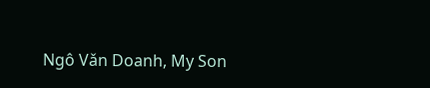Ngô Vǎn Doanh, My Son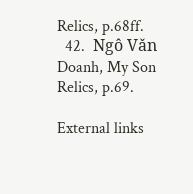Relics, p.68ff.
  42.  Ngô Vǎn Doanh, My Son Relics, p.69.

External links